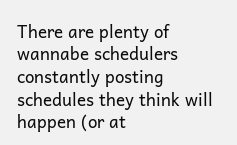There are plenty of wannabe schedulers constantly posting schedules they think will happen (or at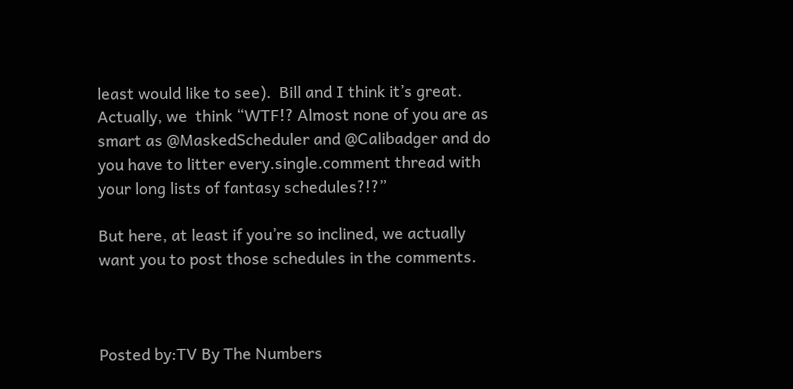least would like to see).  Bill and I think it’s great.  Actually, we  think “WTF!? Almost none of you are as smart as @MaskedScheduler and @Calibadger and do you have to litter every.single.comment thread with your long lists of fantasy schedules?!?”

But here, at least if you’re so inclined, we actually want you to post those schedules in the comments.



Posted by:TV By The Numbers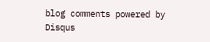blog comments powered by Disqus